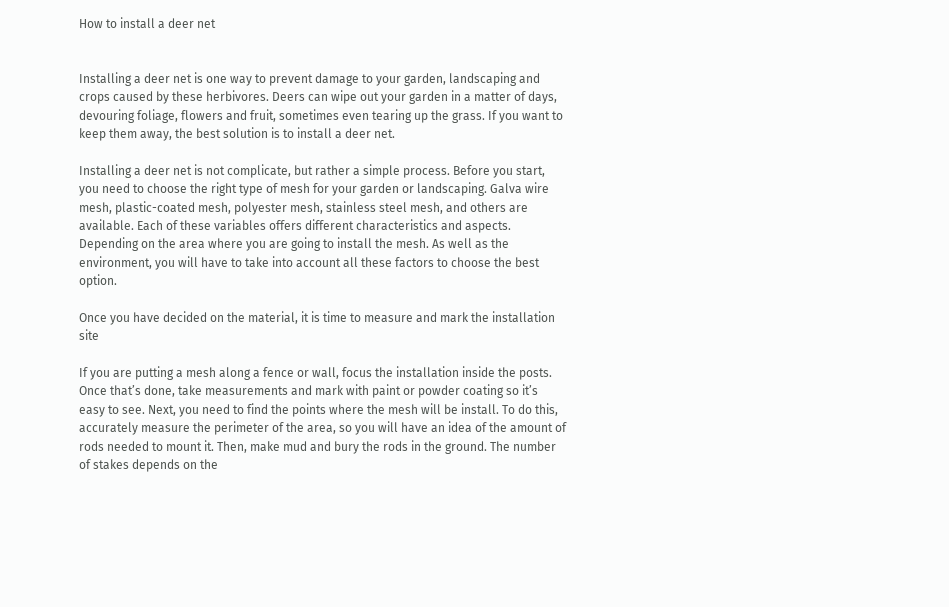How to install a deer net


Installing a deer net is one way to prevent damage to your garden, landscaping and crops caused by these herbivores. Deers can wipe out your garden in a matter of days, devouring foliage, flowers and fruit, sometimes even tearing up the grass. If you want to keep them away, the best solution is to install a deer net.

Installing a deer net is not complicate, but rather a simple process. Before you start, you need to choose the right type of mesh for your garden or landscaping. Galva wire mesh, plastic-coated mesh, polyester mesh, stainless steel mesh, and others are available. Each of these variables offers different characteristics and aspects. Depending on the area where you are going to install the mesh. As well as the environment, you will have to take into account all these factors to choose the best option.

Once you have decided on the material, it is time to measure and mark the installation site

If you are putting a mesh along a fence or wall, focus the installation inside the posts. Once that’s done, take measurements and mark with paint or powder coating so it’s easy to see. Next, you need to find the points where the mesh will be install. To do this, accurately measure the perimeter of the area, so you will have an idea of the amount of rods needed to mount it. Then, make mud and bury the rods in the ground. The number of stakes depends on the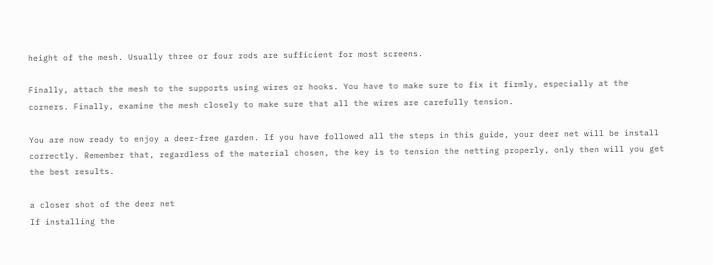height of the mesh. Usually three or four rods are sufficient for most screens.

Finally, attach the mesh to the supports using wires or hooks. You have to make sure to fix it firmly, especially at the corners. Finally, examine the mesh closely to make sure that all the wires are carefully tension.

You are now ready to enjoy a deer-free garden. If you have followed all the steps in this guide, your deer net will be install correctly. Remember that, regardless of the material chosen, the key is to tension the netting properly, only then will you get the best results.

a closer shot of the deer net
If installing the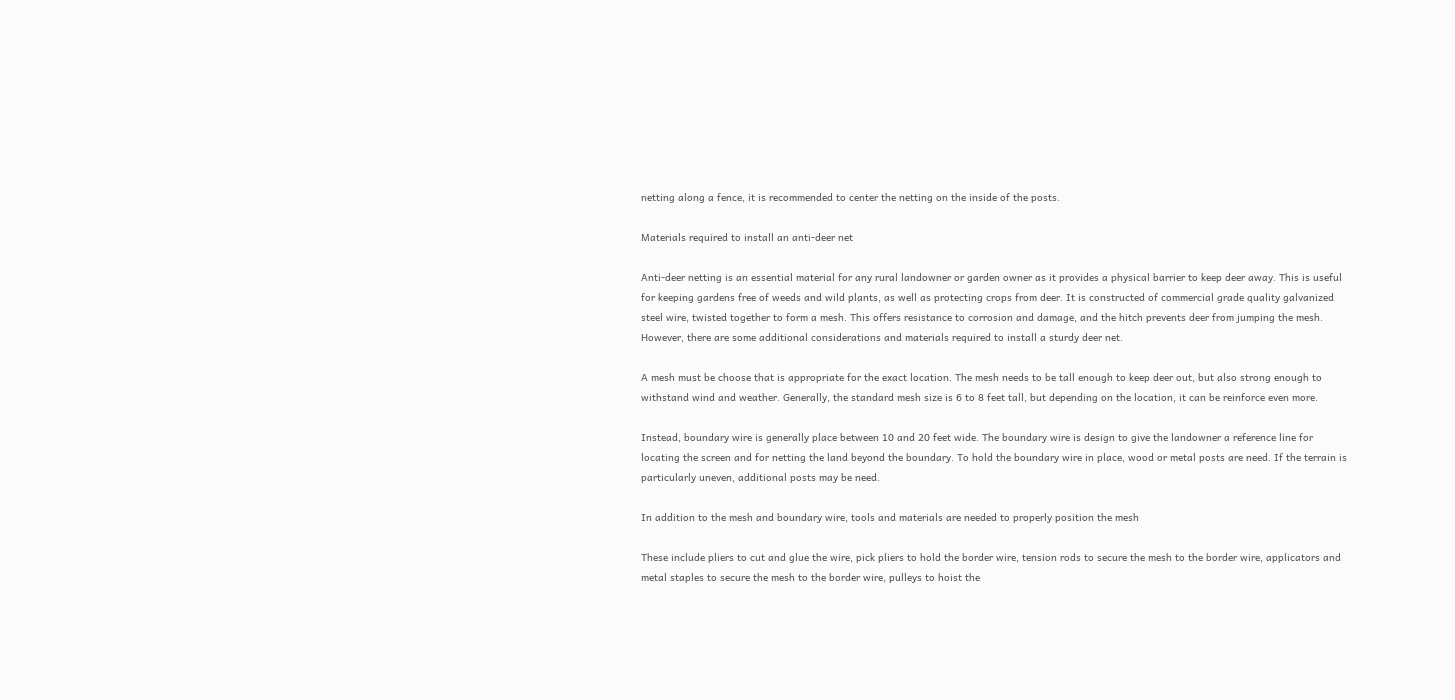netting along a fence, it is recommended to center the netting on the inside of the posts.

Materials required to install an anti-deer net

Anti-deer netting is an essential material for any rural landowner or garden owner as it provides a physical barrier to keep deer away. This is useful for keeping gardens free of weeds and wild plants, as well as protecting crops from deer. It is constructed of commercial grade quality galvanized steel wire, twisted together to form a mesh. This offers resistance to corrosion and damage, and the hitch prevents deer from jumping the mesh. However, there are some additional considerations and materials required to install a sturdy deer net.

A mesh must be choose that is appropriate for the exact location. The mesh needs to be tall enough to keep deer out, but also strong enough to withstand wind and weather. Generally, the standard mesh size is 6 to 8 feet tall, but depending on the location, it can be reinforce even more.

Instead, boundary wire is generally place between 10 and 20 feet wide. The boundary wire is design to give the landowner a reference line for locating the screen and for netting the land beyond the boundary. To hold the boundary wire in place, wood or metal posts are need. If the terrain is particularly uneven, additional posts may be need.

In addition to the mesh and boundary wire, tools and materials are needed to properly position the mesh

These include pliers to cut and glue the wire, pick pliers to hold the border wire, tension rods to secure the mesh to the border wire, applicators and metal staples to secure the mesh to the border wire, pulleys to hoist the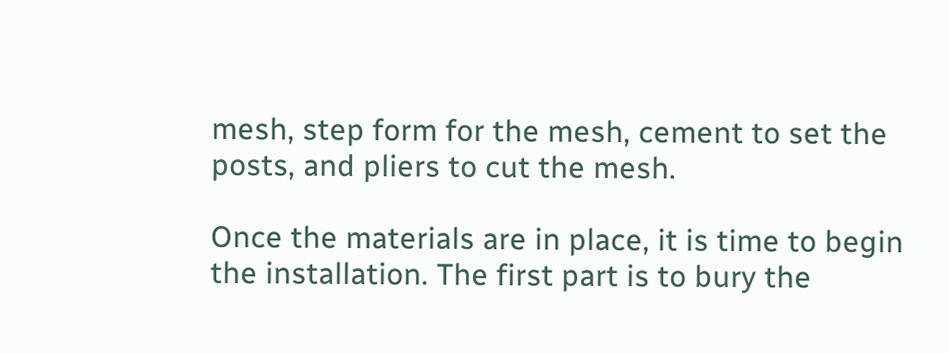mesh, step form for the mesh, cement to set the posts, and pliers to cut the mesh.

Once the materials are in place, it is time to begin the installation. The first part is to bury the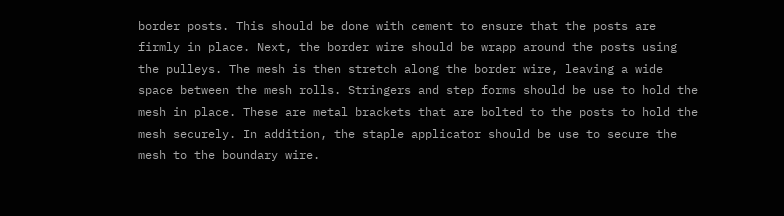border posts. This should be done with cement to ensure that the posts are firmly in place. Next, the border wire should be wrapp around the posts using the pulleys. The mesh is then stretch along the border wire, leaving a wide space between the mesh rolls. Stringers and step forms should be use to hold the mesh in place. These are metal brackets that are bolted to the posts to hold the mesh securely. In addition, the staple applicator should be use to secure the mesh to the boundary wire.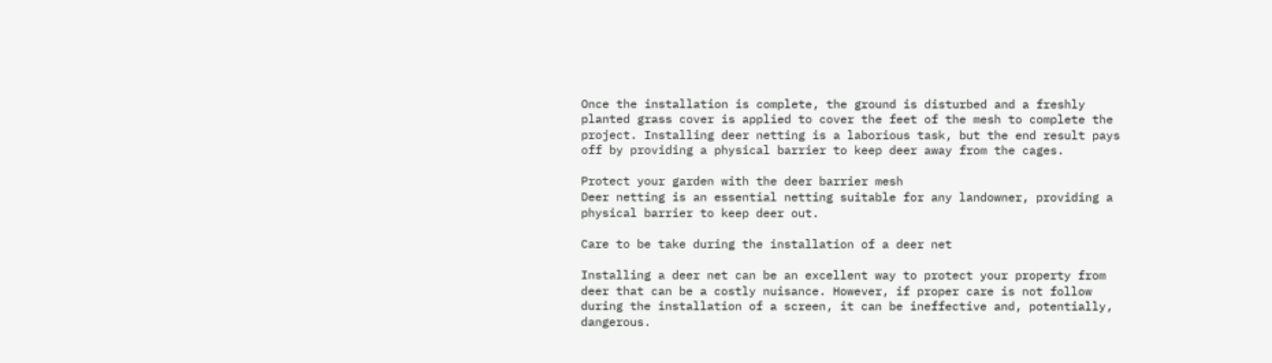Once the installation is complete, the ground is disturbed and a freshly planted grass cover is applied to cover the feet of the mesh to complete the project. Installing deer netting is a laborious task, but the end result pays off by providing a physical barrier to keep deer away from the cages.

Protect your garden with the deer barrier mesh
Deer netting is an essential netting suitable for any landowner, providing a physical barrier to keep deer out.

Care to be take during the installation of a deer net

Installing a deer net can be an excellent way to protect your property from deer that can be a costly nuisance. However, if proper care is not follow during the installation of a screen, it can be ineffective and, potentially, dangerous.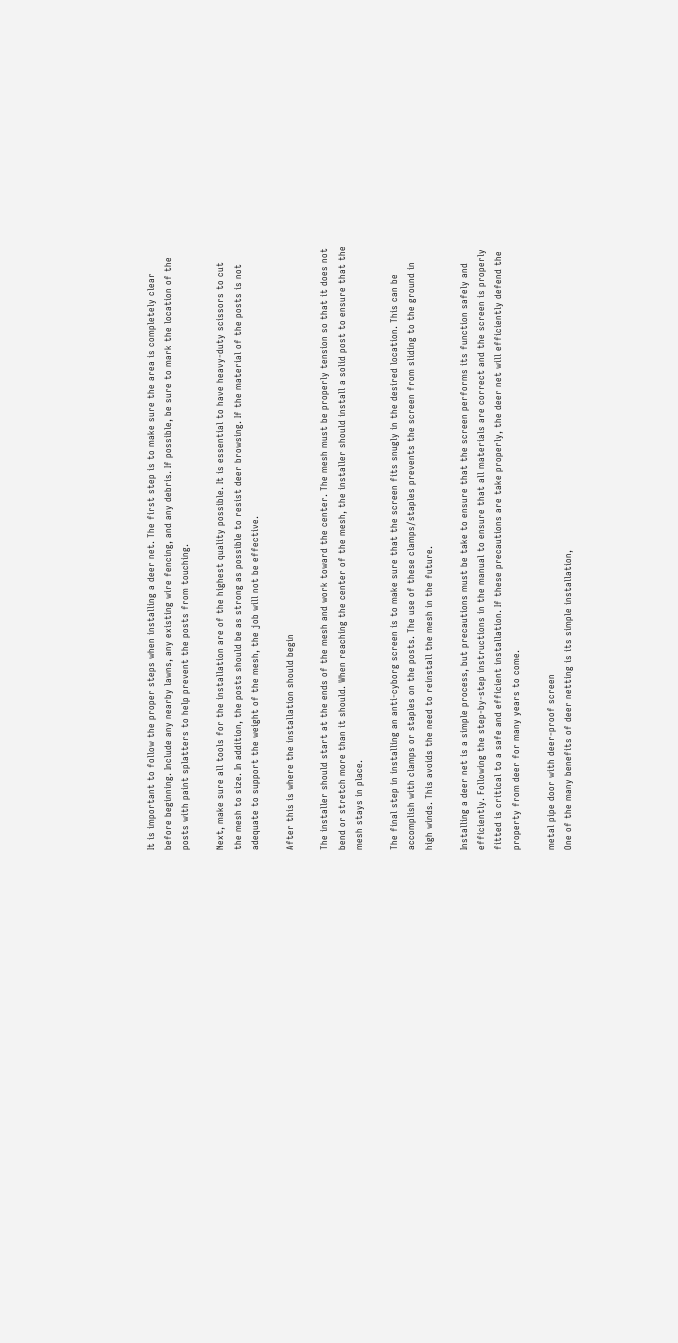It is important to follow the proper steps when installing a deer net. The first step is to make sure the area is completely clear before beginning. Include any nearby lawns, any existing wire fencing, and any debris. If possible, be sure to mark the location of the posts with paint splatters to help prevent the posts from touching.

Next, make sure all tools for the installation are of the highest quality possible. It is essential to have heavy-duty scissors to cut the mesh to size. In addition, the posts should be as strong as possible to resist deer browsing. If the material of the posts is not adequate to support the weight of the mesh, the job will not be effective.

After this is where the installation should begin

The installer should start at the ends of the mesh and work toward the center. The mesh must be properly tension so that it does not bend or stretch more than it should. When reaching the center of the mesh, the installer should install a solid post to ensure that the mesh stays in place.

The final step in installing an anti-cyborg screen is to make sure that the screen fits snugly in the desired location. This can be accomplish with clamps or staples on the posts. The use of these clamps/staples prevents the screen from sliding to the ground in high winds. This avoids the need to reinstall the mesh in the future.

Installing a deer net is a simple process, but precautions must be take to ensure that the screen performs its function safely and efficiently. Following the step-by-step instructions in the manual to ensure that all materials are correct and the screen is properly fitted is critical to a safe and efficient installation. If these precautions are take properly, the deer net will efficiently defend the property from deer for many years to come.

metal pipe door with deer-proof screen
One of the many benefits of deer netting is its simple installation,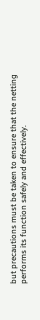but precautions must be taken to ensure that the netting performs its function safely and effectively.